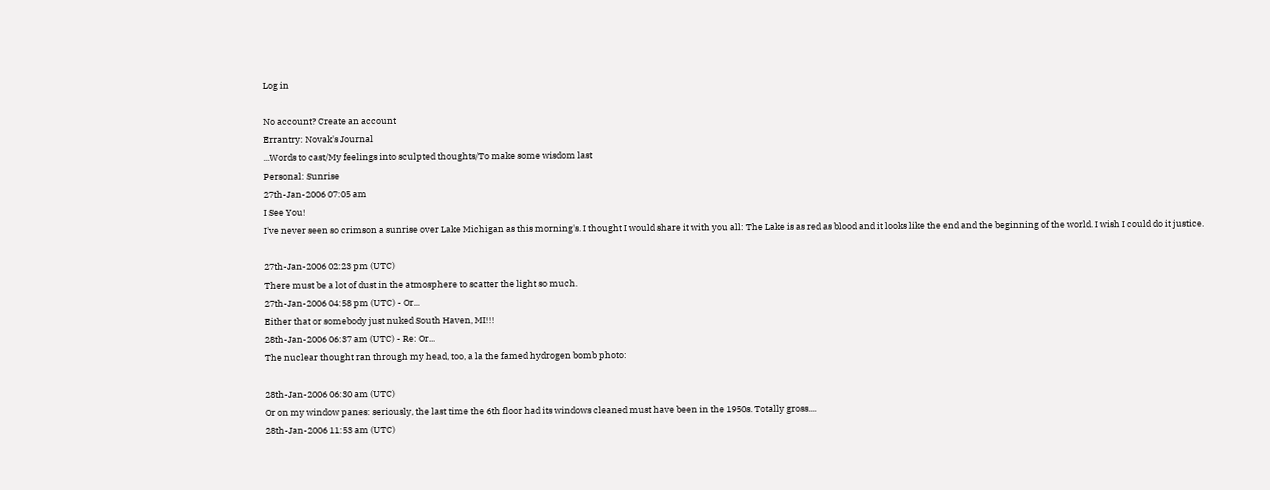Log in

No account? Create an account
Errantry: Novak's Journal
...Words to cast/My feelings into sculpted thoughts/To make some wisdom last
Personal: Sunrise
27th-Jan-2006 07:05 am
I See You!
I've never seen so crimson a sunrise over Lake Michigan as this morning's. I thought I would share it with you all: The Lake is as red as blood and it looks like the end and the beginning of the world. I wish I could do it justice.

27th-Jan-2006 02:23 pm (UTC)
There must be a lot of dust in the atmosphere to scatter the light so much.
27th-Jan-2006 04:58 pm (UTC) - Or...
Either that or somebody just nuked South Haven, MI!!!
28th-Jan-2006 06:37 am (UTC) - Re: Or...
The nuclear thought ran through my head, too, a la the famed hydrogen bomb photo:

28th-Jan-2006 06:30 am (UTC)
Or on my window panes: seriously, the last time the 6th floor had its windows cleaned must have been in the 1950s. Totally gross....
28th-Jan-2006 11:53 am (UTC)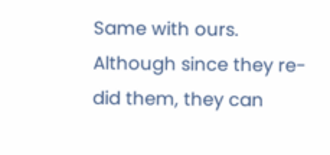Same with ours. Although since they re-did them, they can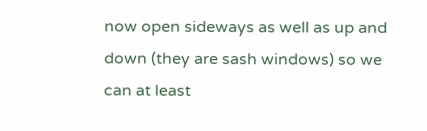now open sideways as well as up and down (they are sash windows) so we can at least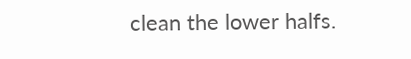clean the lower halfs.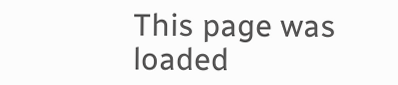This page was loaded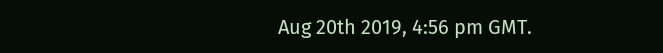Aug 20th 2019, 4:56 pm GMT.